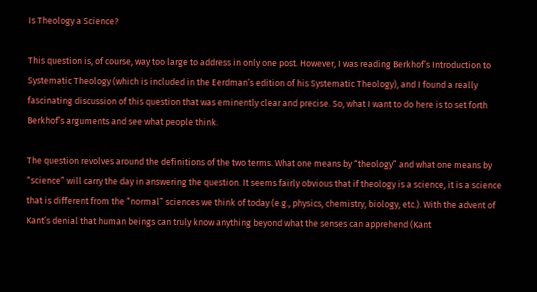Is Theology a Science?

This question is, of course, way too large to address in only one post. However, I was reading Berkhof’s Introduction to Systematic Theology (which is included in the Eerdman’s edition of his Systematic Theology), and I found a really fascinating discussion of this question that was eminently clear and precise. So, what I want to do here is to set forth Berkhof’s arguments and see what people think.

The question revolves around the definitions of the two terms. What one means by “theology” and what one means by “science” will carry the day in answering the question. It seems fairly obvious that if theology is a science, it is a science that is different from the “normal” sciences we think of today (e.g., physics, chemistry, biology, etc.). With the advent of Kant’s denial that human beings can truly know anything beyond what the senses can apprehend (Kant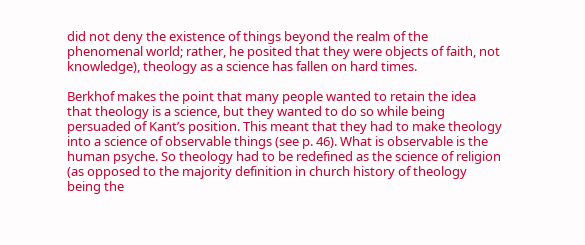did not deny the existence of things beyond the realm of the phenomenal world; rather, he posited that they were objects of faith, not knowledge), theology as a science has fallen on hard times.

Berkhof makes the point that many people wanted to retain the idea that theology is a science, but they wanted to do so while being persuaded of Kant’s position. This meant that they had to make theology into a science of observable things (see p. 46). What is observable is the human psyche. So theology had to be redefined as the science of religion (as opposed to the majority definition in church history of theology being the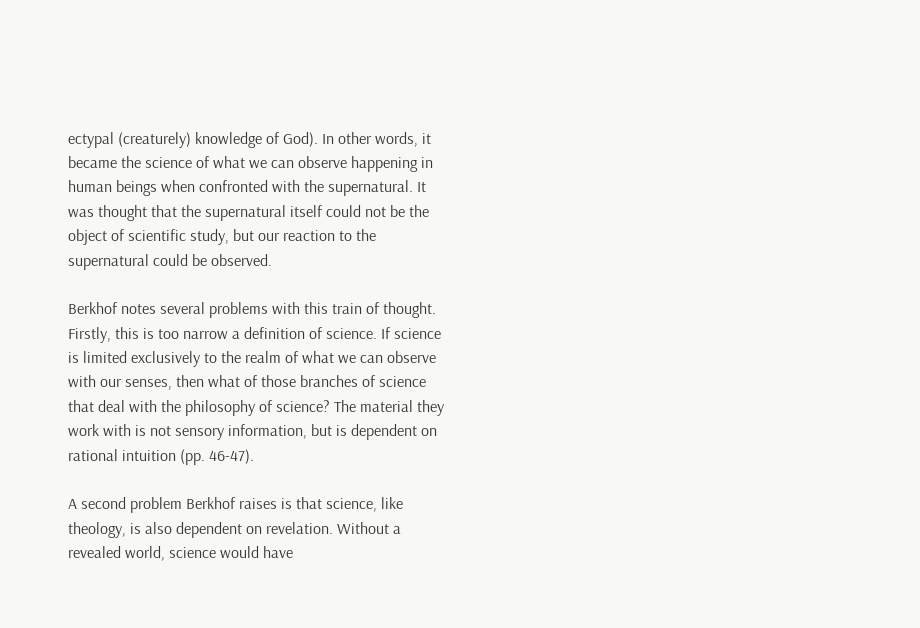ectypal (creaturely) knowledge of God). In other words, it became the science of what we can observe happening in human beings when confronted with the supernatural. It was thought that the supernatural itself could not be the object of scientific study, but our reaction to the supernatural could be observed.

Berkhof notes several problems with this train of thought. Firstly, this is too narrow a definition of science. If science is limited exclusively to the realm of what we can observe with our senses, then what of those branches of science that deal with the philosophy of science? The material they work with is not sensory information, but is dependent on rational intuition (pp. 46-47).

A second problem Berkhof raises is that science, like theology, is also dependent on revelation. Without a revealed world, science would have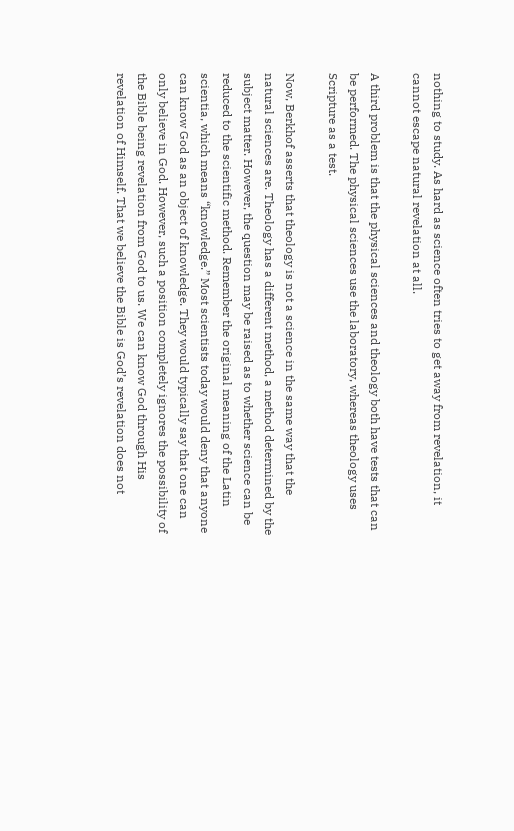nothing to study. As hard as science often tries to get away from revelation, it cannot escape natural revelation at all.

A third problem is that the physical sciences and theology both have tests that can be performed. The physical sciences use the laboratory, whereas theology uses Scripture as a test.

Now, Berkhof asserts that theology is not a science in the same way that the natural sciences are. Theology has a different method, a method determined by the subject matter. However, the question may be raised as to whether science can be reduced to the scientific method. Remember the original meaning of the Latin scientia, which means “knowledge.” Most scientists today would deny that anyone can know God as an object of knowledge. They would typically say that one can only believe in God. However, such a position completely ignores the possibility of the Bible being revelation from God to us. We can know God through His revelation of Himself. That we believe the Bible is God’s revelation does not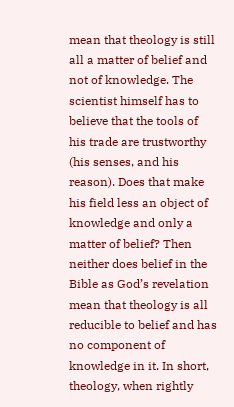mean that theology is still all a matter of belief and not of knowledge. The scientist himself has to believe that the tools of his trade are trustworthy (his senses, and his reason). Does that make his field less an object of knowledge and only a matter of belief? Then neither does belief in the Bible as God’s revelation mean that theology is all reducible to belief and has no component of knowledge in it. In short, theology, when rightly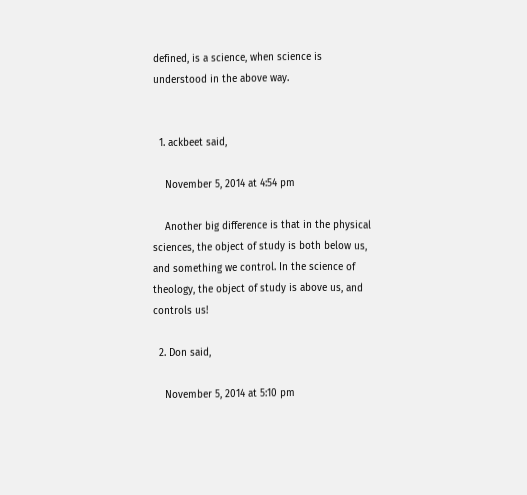defined, is a science, when science is understood in the above way.


  1. ackbeet said,

    November 5, 2014 at 4:54 pm

    Another big difference is that in the physical sciences, the object of study is both below us, and something we control. In the science of theology, the object of study is above us, and controls us!

  2. Don said,

    November 5, 2014 at 5:10 pm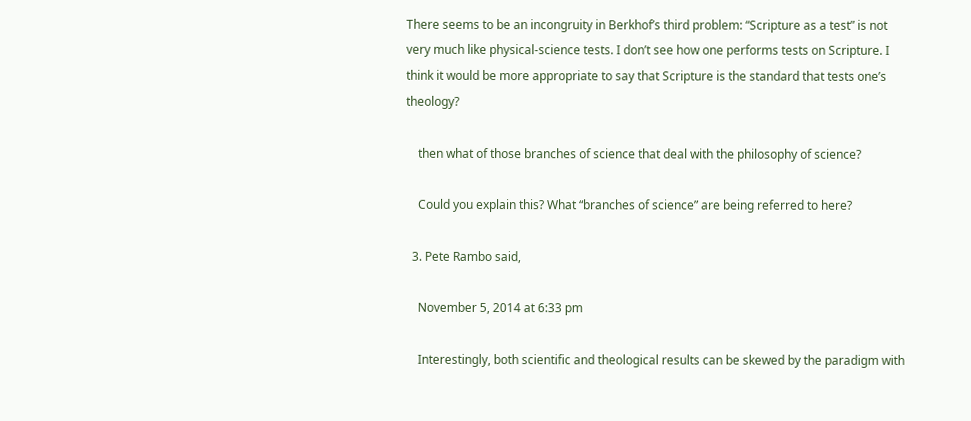There seems to be an incongruity in Berkhof’s third problem: “Scripture as a test” is not very much like physical-science tests. I don’t see how one performs tests on Scripture. I think it would be more appropriate to say that Scripture is the standard that tests one’s theology?

    then what of those branches of science that deal with the philosophy of science?

    Could you explain this? What “branches of science” are being referred to here?

  3. Pete Rambo said,

    November 5, 2014 at 6:33 pm

    Interestingly, both scientific and theological results can be skewed by the paradigm with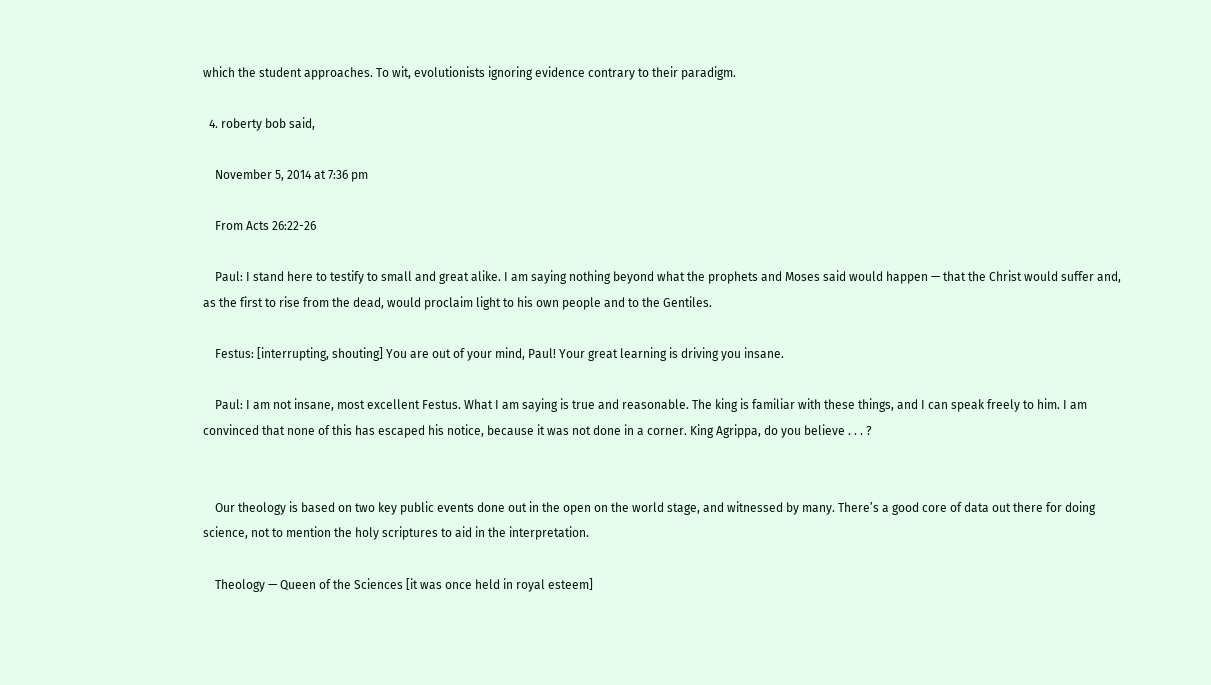which the student approaches. To wit, evolutionists ignoring evidence contrary to their paradigm.

  4. roberty bob said,

    November 5, 2014 at 7:36 pm

    From Acts 26:22-26

    Paul: I stand here to testify to small and great alike. I am saying nothing beyond what the prophets and Moses said would happen — that the Christ would suffer and, as the first to rise from the dead, would proclaim light to his own people and to the Gentiles.

    Festus: [interrupting, shouting] You are out of your mind, Paul! Your great learning is driving you insane.

    Paul: I am not insane, most excellent Festus. What I am saying is true and reasonable. The king is familiar with these things, and I can speak freely to him. I am convinced that none of this has escaped his notice, because it was not done in a corner. King Agrippa, do you believe . . . ?


    Our theology is based on two key public events done out in the open on the world stage, and witnessed by many. There’s a good core of data out there for doing science, not to mention the holy scriptures to aid in the interpretation.

    Theology — Queen of the Sciences [it was once held in royal esteem]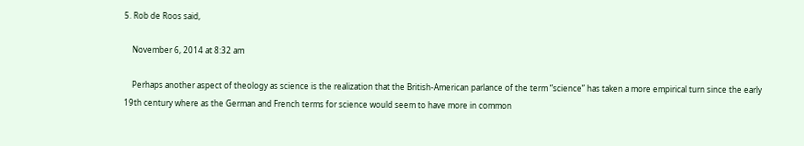5. Rob de Roos said,

    November 6, 2014 at 8:32 am

    Perhaps another aspect of theology as science is the realization that the British-American parlance of the term “science” has taken a more empirical turn since the early 19th century where as the German and French terms for science would seem to have more in common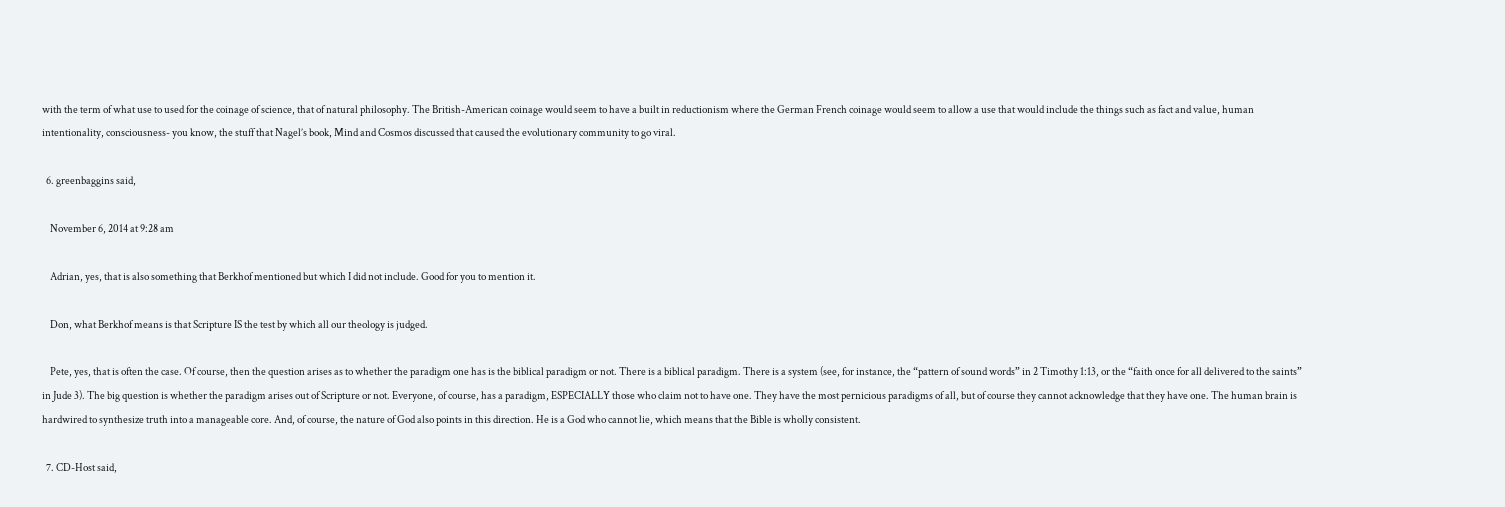with the term of what use to used for the coinage of science, that of natural philosophy. The British-American coinage would seem to have a built in reductionism where the German French coinage would seem to allow a use that would include the things such as fact and value, human intentionality, consciousness- you know, the stuff that Nagel’s book, Mind and Cosmos discussed that caused the evolutionary community to go viral.

  6. greenbaggins said,

    November 6, 2014 at 9:28 am

    Adrian, yes, that is also something that Berkhof mentioned but which I did not include. Good for you to mention it.

    Don, what Berkhof means is that Scripture IS the test by which all our theology is judged.

    Pete, yes, that is often the case. Of course, then the question arises as to whether the paradigm one has is the biblical paradigm or not. There is a biblical paradigm. There is a system (see, for instance, the “pattern of sound words” in 2 Timothy 1:13, or the “faith once for all delivered to the saints” in Jude 3). The big question is whether the paradigm arises out of Scripture or not. Everyone, of course, has a paradigm, ESPECIALLY those who claim not to have one. They have the most pernicious paradigms of all, but of course they cannot acknowledge that they have one. The human brain is hardwired to synthesize truth into a manageable core. And, of course, the nature of God also points in this direction. He is a God who cannot lie, which means that the Bible is wholly consistent.

  7. CD-Host said,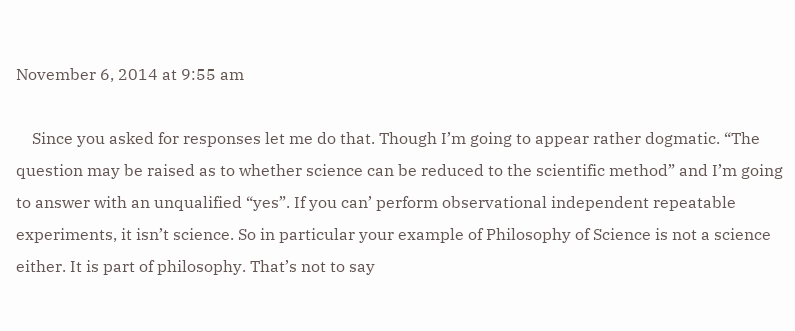November 6, 2014 at 9:55 am

    Since you asked for responses let me do that. Though I’m going to appear rather dogmatic. “The question may be raised as to whether science can be reduced to the scientific method” and I’m going to answer with an unqualified “yes”. If you can’ perform observational independent repeatable experiments, it isn’t science. So in particular your example of Philosophy of Science is not a science either. It is part of philosophy. That’s not to say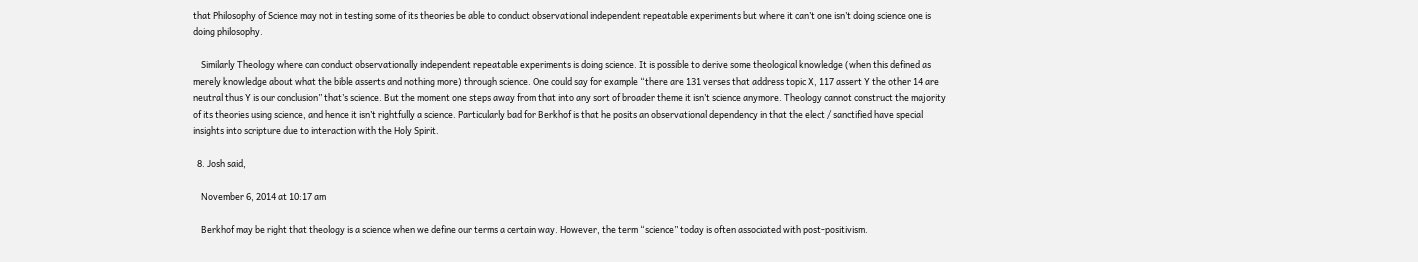that Philosophy of Science may not in testing some of its theories be able to conduct observational independent repeatable experiments but where it can’t one isn’t doing science one is doing philosophy.

    Similarly Theology where can conduct observationally independent repeatable experiments is doing science. It is possible to derive some theological knowledge (when this defined as merely knowledge about what the bible asserts and nothing more) through science. One could say for example “there are 131 verses that address topic X, 117 assert Y the other 14 are neutral thus Y is our conclusion” that’s science. But the moment one steps away from that into any sort of broader theme it isn’t science anymore. Theology cannot construct the majority of its theories using science, and hence it isn’t rightfully a science. Particularly bad for Berkhof is that he posits an observational dependency in that the elect / sanctified have special insights into scripture due to interaction with the Holy Spirit.

  8. Josh said,

    November 6, 2014 at 10:17 am

    Berkhof may be right that theology is a science when we define our terms a certain way. However, the term “science” today is often associated with post-positivism.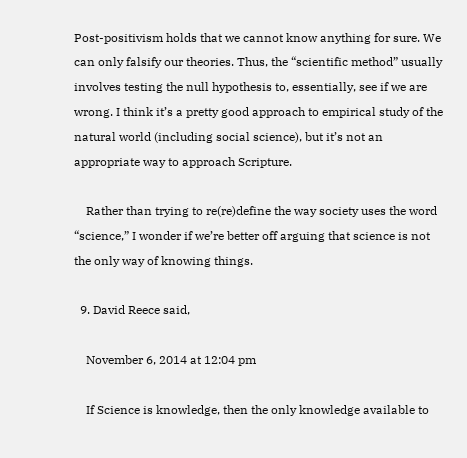Post-positivism holds that we cannot know anything for sure. We can only falsify our theories. Thus, the “scientific method” usually involves testing the null hypothesis to, essentially, see if we are wrong. I think it’s a pretty good approach to empirical study of the natural world (including social science), but it’s not an appropriate way to approach Scripture.

    Rather than trying to re(re)define the way society uses the word “science,” I wonder if we’re better off arguing that science is not the only way of knowing things.

  9. David Reece said,

    November 6, 2014 at 12:04 pm

    If Science is knowledge, then the only knowledge available to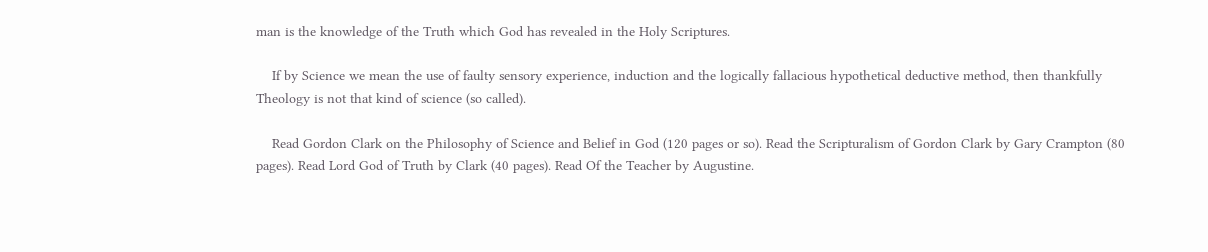man is the knowledge of the Truth which God has revealed in the Holy Scriptures.

    If by Science we mean the use of faulty sensory experience, induction and the logically fallacious hypothetical deductive method, then thankfully Theology is not that kind of science (so called).

    Read Gordon Clark on the Philosophy of Science and Belief in God (120 pages or so). Read the Scripturalism of Gordon Clark by Gary Crampton (80 pages). Read Lord God of Truth by Clark (40 pages). Read Of the Teacher by Augustine.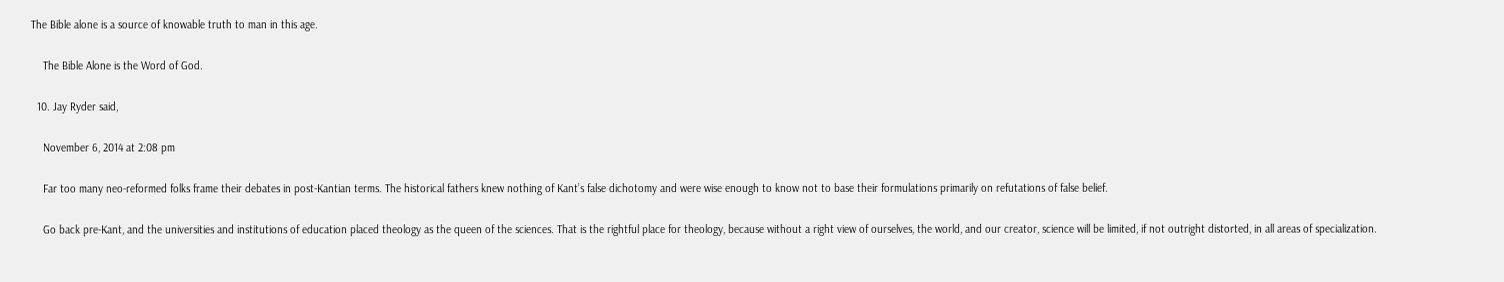The Bible alone is a source of knowable truth to man in this age.

    The Bible Alone is the Word of God.

  10. Jay Ryder said,

    November 6, 2014 at 2:08 pm

    Far too many neo-reformed folks frame their debates in post-Kantian terms. The historical fathers knew nothing of Kant’s false dichotomy and were wise enough to know not to base their formulations primarily on refutations of false belief.

    Go back pre-Kant, and the universities and institutions of education placed theology as the queen of the sciences. That is the rightful place for theology, because without a right view of ourselves, the world, and our creator, science will be limited, if not outright distorted, in all areas of specialization.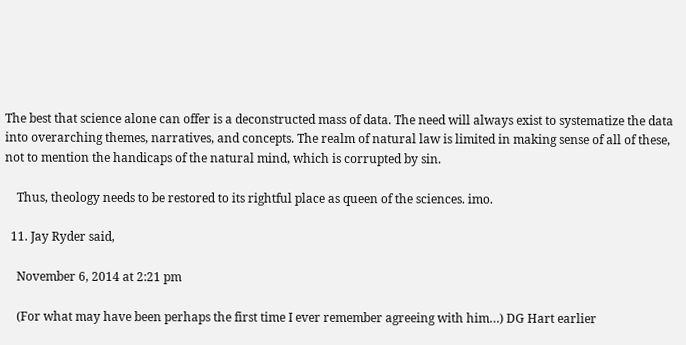The best that science alone can offer is a deconstructed mass of data. The need will always exist to systematize the data into overarching themes, narratives, and concepts. The realm of natural law is limited in making sense of all of these, not to mention the handicaps of the natural mind, which is corrupted by sin.

    Thus, theology needs to be restored to its rightful place as queen of the sciences. imo.

  11. Jay Ryder said,

    November 6, 2014 at 2:21 pm

    (For what may have been perhaps the first time I ever remember agreeing with him…) DG Hart earlier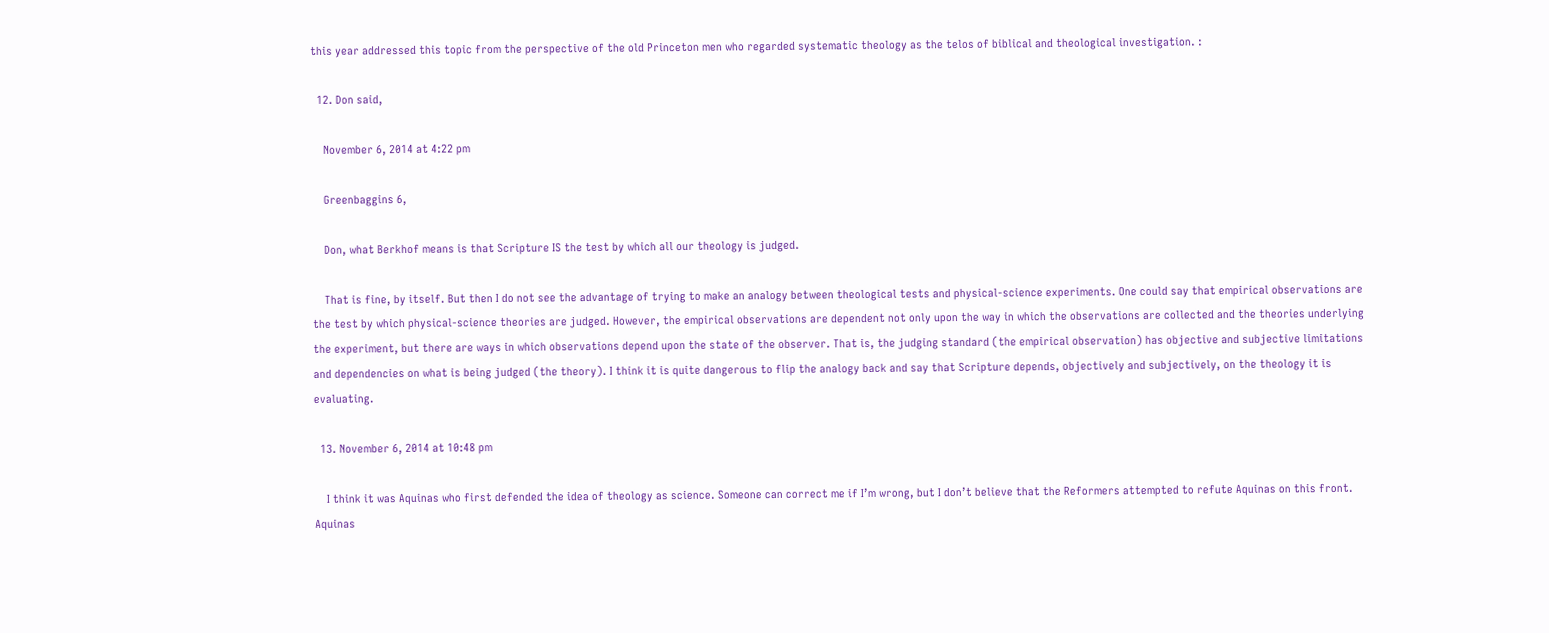this year addressed this topic from the perspective of the old Princeton men who regarded systematic theology as the telos of biblical and theological investigation. :

  12. Don said,

    November 6, 2014 at 4:22 pm

    Greenbaggins 6,

    Don, what Berkhof means is that Scripture IS the test by which all our theology is judged.

    That is fine, by itself. But then I do not see the advantage of trying to make an analogy between theological tests and physical-science experiments. One could say that empirical observations are the test by which physical-science theories are judged. However, the empirical observations are dependent not only upon the way in which the observations are collected and the theories underlying the experiment, but there are ways in which observations depend upon the state of the observer. That is, the judging standard (the empirical observation) has objective and subjective limitations and dependencies on what is being judged (the theory). I think it is quite dangerous to flip the analogy back and say that Scripture depends, objectively and subjectively, on the theology it is evaluating.

  13. November 6, 2014 at 10:48 pm

    I think it was Aquinas who first defended the idea of theology as science. Someone can correct me if I’m wrong, but I don’t believe that the Reformers attempted to refute Aquinas on this front. Aquinas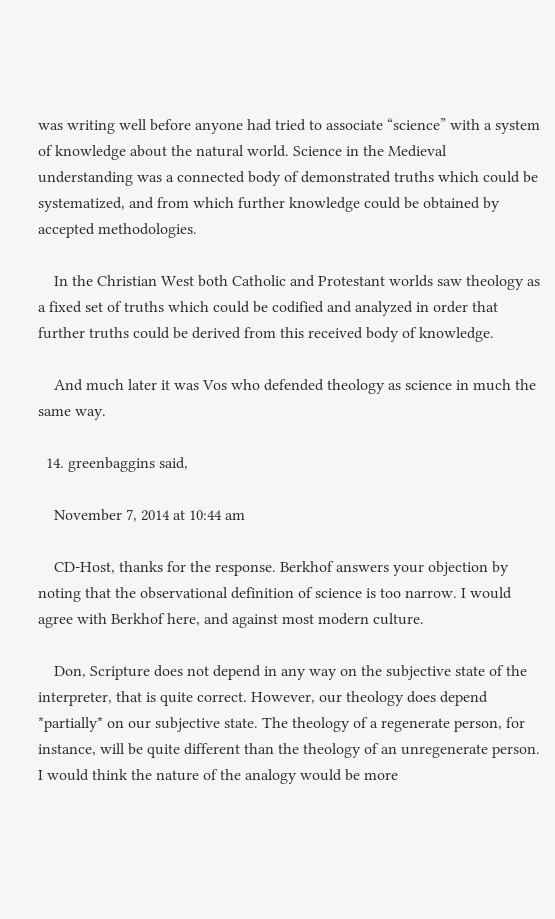was writing well before anyone had tried to associate “science” with a system of knowledge about the natural world. Science in the Medieval understanding was a connected body of demonstrated truths which could be systematized, and from which further knowledge could be obtained by accepted methodologies.

    In the Christian West both Catholic and Protestant worlds saw theology as a fixed set of truths which could be codified and analyzed in order that further truths could be derived from this received body of knowledge.

    And much later it was Vos who defended theology as science in much the same way.

  14. greenbaggins said,

    November 7, 2014 at 10:44 am

    CD-Host, thanks for the response. Berkhof answers your objection by noting that the observational definition of science is too narrow. I would agree with Berkhof here, and against most modern culture.

    Don, Scripture does not depend in any way on the subjective state of the interpreter, that is quite correct. However, our theology does depend *partially* on our subjective state. The theology of a regenerate person, for instance, will be quite different than the theology of an unregenerate person. I would think the nature of the analogy would be more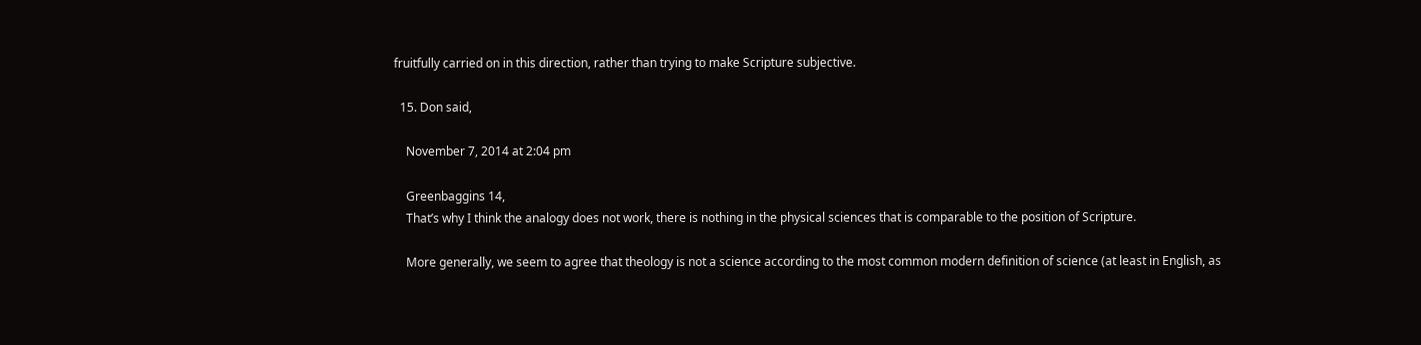fruitfully carried on in this direction, rather than trying to make Scripture subjective.

  15. Don said,

    November 7, 2014 at 2:04 pm

    Greenbaggins 14,
    That’s why I think the analogy does not work, there is nothing in the physical sciences that is comparable to the position of Scripture.

    More generally, we seem to agree that theology is not a science according to the most common modern definition of science (at least in English, as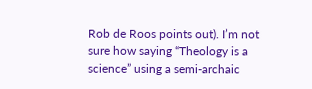Rob de Roos points out). I’m not sure how saying “Theology is a science” using a semi-archaic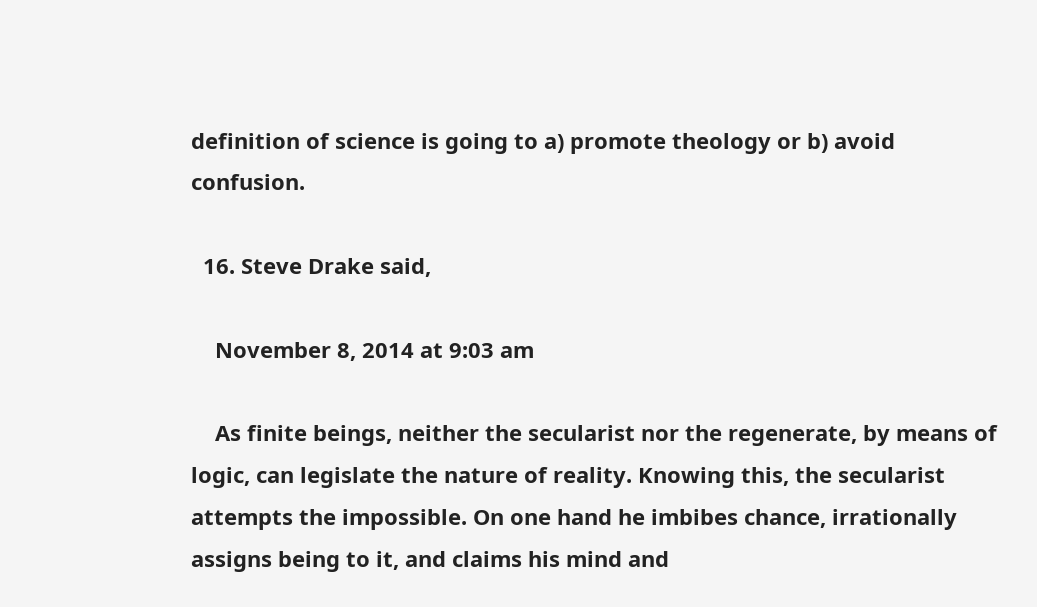definition of science is going to a) promote theology or b) avoid confusion.

  16. Steve Drake said,

    November 8, 2014 at 9:03 am

    As finite beings, neither the secularist nor the regenerate, by means of logic, can legislate the nature of reality. Knowing this, the secularist attempts the impossible. On one hand he imbibes chance, irrationally assigns being to it, and claims his mind and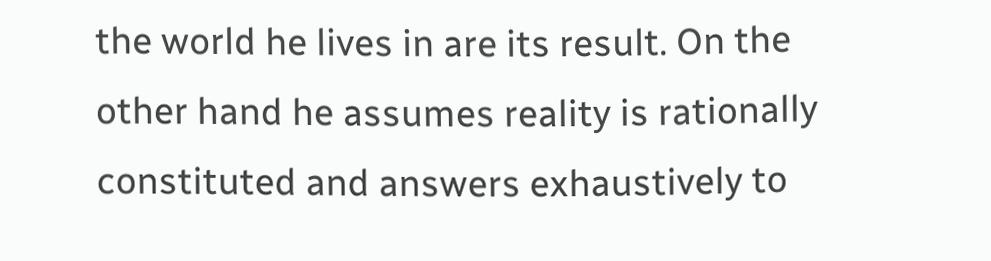the world he lives in are its result. On the other hand he assumes reality is rationally constituted and answers exhaustively to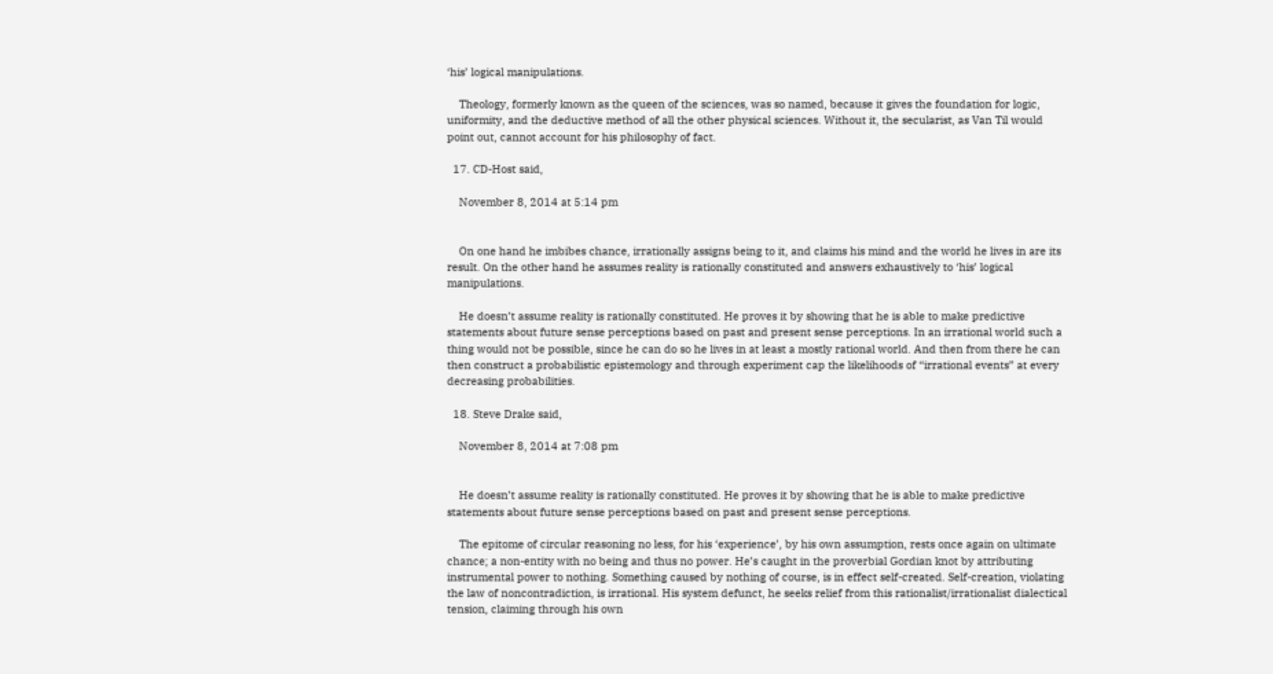‘his’ logical manipulations.

    Theology, formerly known as the queen of the sciences, was so named, because it gives the foundation for logic, uniformity, and the deductive method of all the other physical sciences. Without it, the secularist, as Van Til would point out, cannot account for his philosophy of fact.

  17. CD-Host said,

    November 8, 2014 at 5:14 pm


    On one hand he imbibes chance, irrationally assigns being to it, and claims his mind and the world he lives in are its result. On the other hand he assumes reality is rationally constituted and answers exhaustively to ‘his’ logical manipulations.

    He doesn’t assume reality is rationally constituted. He proves it by showing that he is able to make predictive statements about future sense perceptions based on past and present sense perceptions. In an irrational world such a thing would not be possible, since he can do so he lives in at least a mostly rational world. And then from there he can then construct a probabilistic epistemology and through experiment cap the likelihoods of “irrational events” at every decreasing probabilities.

  18. Steve Drake said,

    November 8, 2014 at 7:08 pm


    He doesn’t assume reality is rationally constituted. He proves it by showing that he is able to make predictive statements about future sense perceptions based on past and present sense perceptions.

    The epitome of circular reasoning no less, for his ‘experience’, by his own assumption, rests once again on ultimate chance; a non-entity with no being and thus no power. He’s caught in the proverbial Gordian knot by attributing instrumental power to nothing. Something caused by nothing of course, is in effect self-created. Self-creation, violating the law of noncontradiction, is irrational. His system defunct, he seeks relief from this rationalist/irrationalist dialectical tension, claiming through his own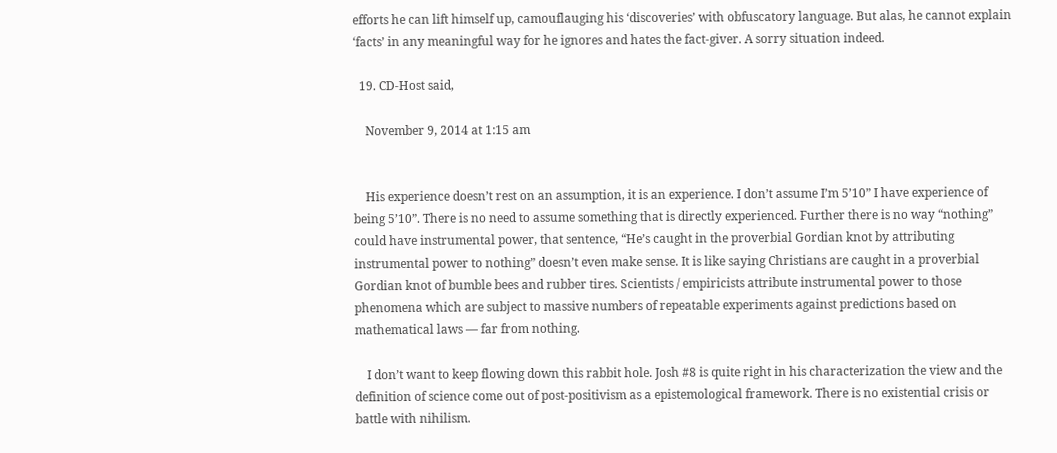efforts he can lift himself up, camouflauging his ‘discoveries’ with obfuscatory language. But alas, he cannot explain ‘facts’ in any meaningful way for he ignores and hates the fact-giver. A sorry situation indeed.

  19. CD-Host said,

    November 9, 2014 at 1:15 am


    His experience doesn’t rest on an assumption, it is an experience. I don’t assume I’m 5’10” I have experience of being 5’10”. There is no need to assume something that is directly experienced. Further there is no way “nothing” could have instrumental power, that sentence, “He’s caught in the proverbial Gordian knot by attributing instrumental power to nothing” doesn’t even make sense. It is like saying Christians are caught in a proverbial Gordian knot of bumble bees and rubber tires. Scientists / empiricists attribute instrumental power to those phenomena which are subject to massive numbers of repeatable experiments against predictions based on mathematical laws — far from nothing.

    I don’t want to keep flowing down this rabbit hole. Josh #8 is quite right in his characterization the view and the definition of science come out of post-positivism as a epistemological framework. There is no existential crisis or battle with nihilism.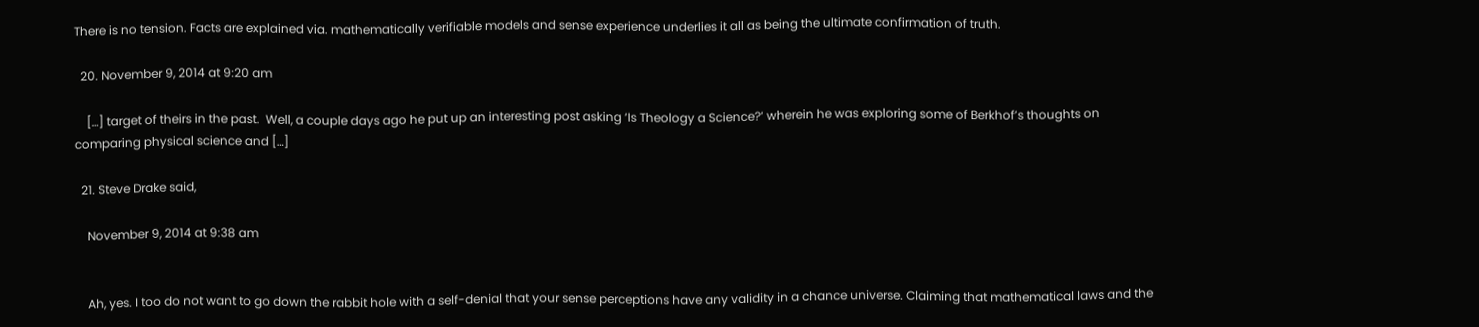There is no tension. Facts are explained via. mathematically verifiable models and sense experience underlies it all as being the ultimate confirmation of truth.

  20. November 9, 2014 at 9:20 am

    […] target of theirs in the past.  Well, a couple days ago he put up an interesting post asking ‘Is Theology a Science?‘ wherein he was exploring some of Berkhof’s thoughts on comparing physical science and […]

  21. Steve Drake said,

    November 9, 2014 at 9:38 am


    Ah, yes. I too do not want to go down the rabbit hole with a self-denial that your sense perceptions have any validity in a chance universe. Claiming that mathematical laws and the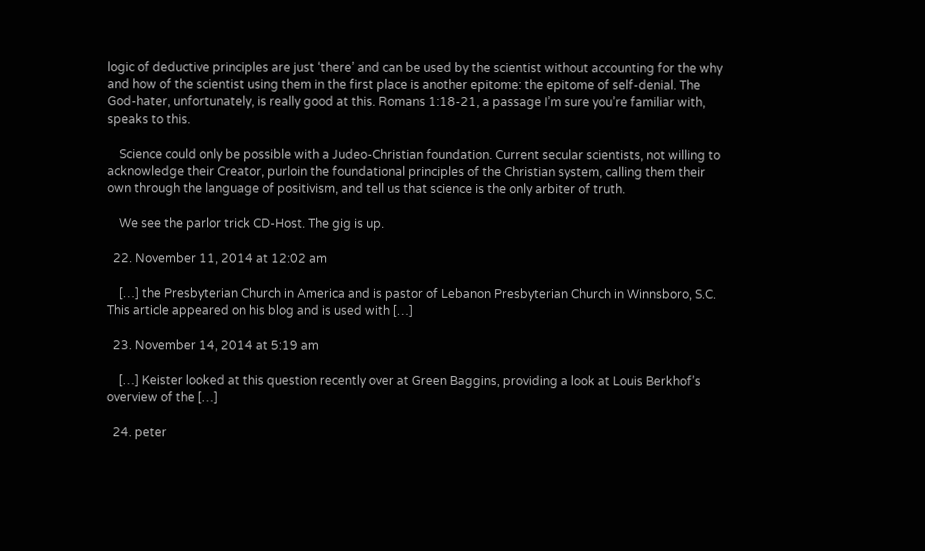logic of deductive principles are just ‘there’ and can be used by the scientist without accounting for the why and how of the scientist using them in the first place is another epitome: the epitome of self-denial. The God-hater, unfortunately, is really good at this. Romans 1:18-21, a passage I’m sure you’re familiar with, speaks to this.

    Science could only be possible with a Judeo-Christian foundation. Current secular scientists, not willing to acknowledge their Creator, purloin the foundational principles of the Christian system, calling them their own through the language of positivism, and tell us that science is the only arbiter of truth.

    We see the parlor trick CD-Host. The gig is up.

  22. November 11, 2014 at 12:02 am

    […] the Presbyterian Church in America and is pastor of Lebanon Presbyterian Church in Winnsboro, S.C. This article appeared on his blog and is used with […]

  23. November 14, 2014 at 5:19 am

    […] Keister looked at this question recently over at Green Baggins, providing a look at Louis Berkhof’s overview of the […]

  24. peter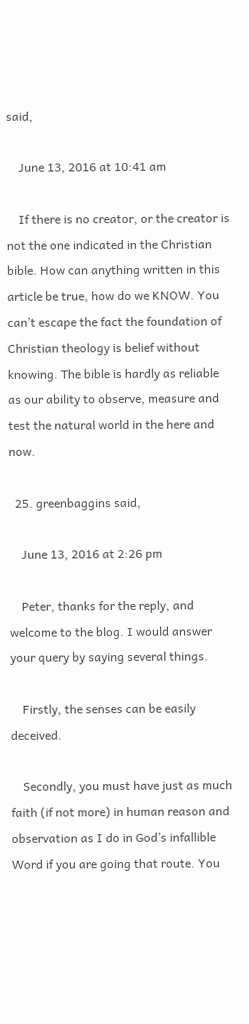said,

    June 13, 2016 at 10:41 am

    If there is no creator, or the creator is not the one indicated in the Christian bible. How can anything written in this article be true, how do we KNOW. You can’t escape the fact the foundation of Christian theology is belief without knowing. The bible is hardly as reliable as our ability to observe, measure and test the natural world in the here and now.

  25. greenbaggins said,

    June 13, 2016 at 2:26 pm

    Peter, thanks for the reply, and welcome to the blog. I would answer your query by saying several things.

    Firstly, the senses can be easily deceived.

    Secondly, you must have just as much faith (if not more) in human reason and observation as I do in God’s infallible Word if you are going that route. You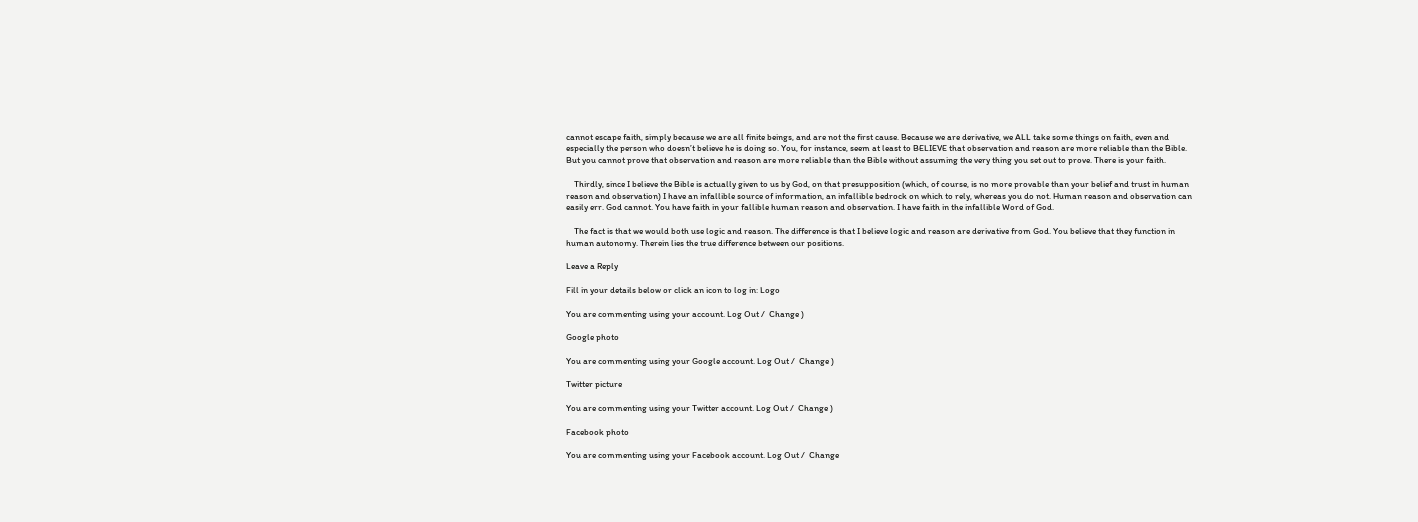cannot escape faith, simply because we are all finite beings, and are not the first cause. Because we are derivative, we ALL take some things on faith, even and especially the person who doesn’t believe he is doing so. You, for instance, seem at least to BELIEVE that observation and reason are more reliable than the Bible. But you cannot prove that observation and reason are more reliable than the Bible without assuming the very thing you set out to prove. There is your faith.

    Thirdly, since I believe the Bible is actually given to us by God, on that presupposition (which, of course, is no more provable than your belief and trust in human reason and observation) I have an infallible source of information, an infallible bedrock on which to rely, whereas you do not. Human reason and observation can easily err. God cannot. You have faith in your fallible human reason and observation. I have faith in the infallible Word of God.

    The fact is that we would both use logic and reason. The difference is that I believe logic and reason are derivative from God. You believe that they function in human autonomy. Therein lies the true difference between our positions.

Leave a Reply

Fill in your details below or click an icon to log in: Logo

You are commenting using your account. Log Out /  Change )

Google photo

You are commenting using your Google account. Log Out /  Change )

Twitter picture

You are commenting using your Twitter account. Log Out /  Change )

Facebook photo

You are commenting using your Facebook account. Log Out /  Change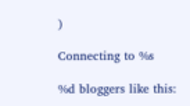)

Connecting to %s

%d bloggers like this: